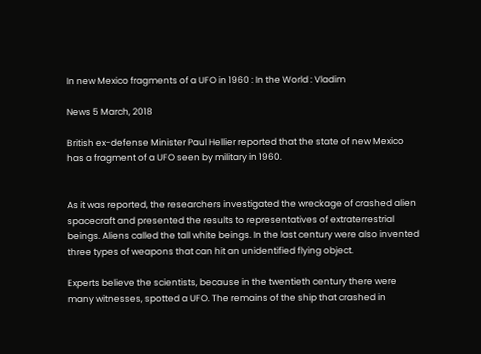In new Mexico fragments of a UFO in 1960 : In the World : Vladim

News 5 March, 2018

British ex-defense Minister Paul Hellier reported that the state of new Mexico has a fragment of a UFO seen by military in 1960.


As it was reported, the researchers investigated the wreckage of crashed alien spacecraft and presented the results to representatives of extraterrestrial beings. Aliens called the tall white beings. In the last century were also invented three types of weapons that can hit an unidentified flying object.

Experts believe the scientists, because in the twentieth century there were many witnesses, spotted a UFO. The remains of the ship that crashed in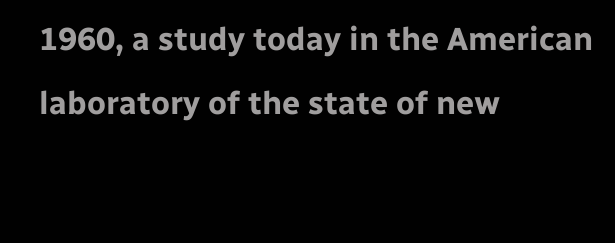1960, a study today in the American laboratory of the state of new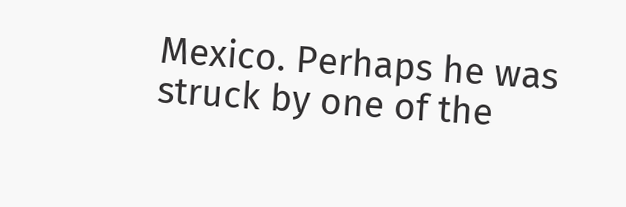Mexico. Perhaps he was struck by one of the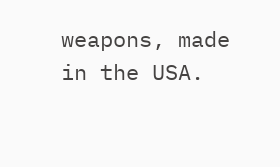weapons, made in the USA.